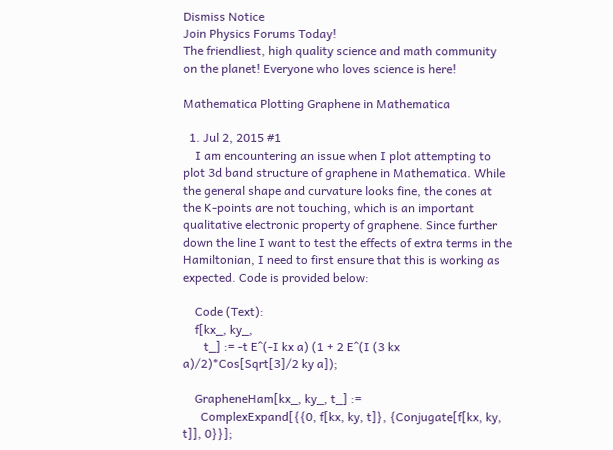Dismiss Notice
Join Physics Forums Today!
The friendliest, high quality science and math community on the planet! Everyone who loves science is here!

Mathematica Plotting Graphene in Mathematica

  1. Jul 2, 2015 #1
    I am encountering an issue when I plot attempting to plot 3d band structure of graphene in Mathematica. While the general shape and curvature looks fine, the cones at the K-points are not touching, which is an important qualitative electronic property of graphene. Since further down the line I want to test the effects of extra terms in the Hamiltonian, I need to first ensure that this is working as expected. Code is provided below:

    Code (Text):
    f[kx_, ky_,
       t_] := -t E^(-I kx a) (1 + 2 E^(I (3 kx a)/2)*Cos[Sqrt[3]/2 ky a]);

    GrapheneHam[kx_, ky_, t_] :=
      ComplexExpand[{{0, f[kx, ky, t]}, {Conjugate[f[kx, ky, t]], 0}}];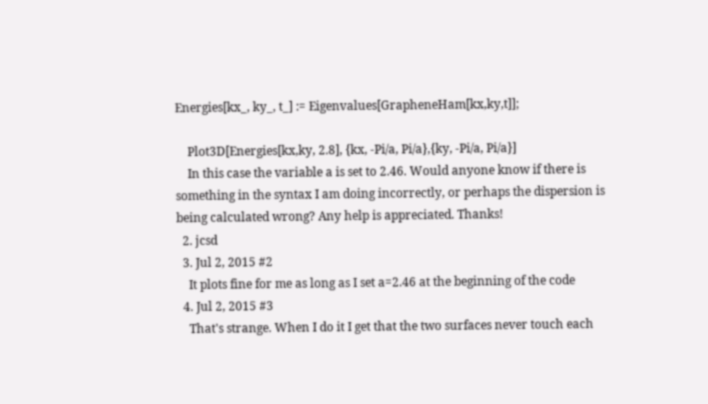Energies[kx_, ky_, t_] := Eigenvalues[GrapheneHam[kx,ky,t]];

    Plot3D[Energies[kx,ky, 2.8], {kx, -Pi/a, Pi/a},{ky, -Pi/a, Pi/a}]
    In this case the variable a is set to 2.46. Would anyone know if there is something in the syntax I am doing incorrectly, or perhaps the dispersion is being calculated wrong? Any help is appreciated. Thanks!
  2. jcsd
  3. Jul 2, 2015 #2
    It plots fine for me as long as I set a=2.46 at the beginning of the code
  4. Jul 2, 2015 #3
    That's strange. When I do it I get that the two surfaces never touch each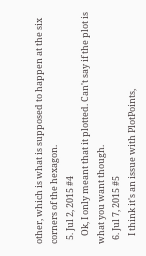other, which is what is supposed to happen at the six corners of the hexagon.
  5. Jul 2, 2015 #4
    Ok, I only meant that it plotted. Can't say if the plot is what you want though.
  6. Jul 7, 2015 #5
    I think it's an issue with PlotPoints,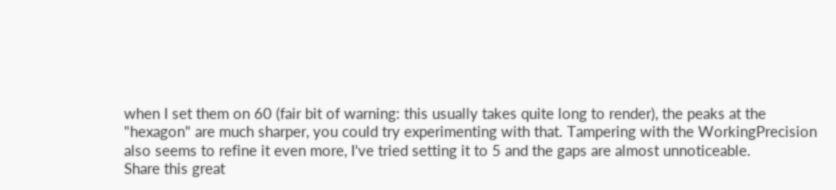when I set them on 60 (fair bit of warning: this usually takes quite long to render), the peaks at the "hexagon" are much sharper, you could try experimenting with that. Tampering with the WorkingPrecision also seems to refine it even more, I've tried setting it to 5 and the gaps are almost unnoticeable.
Share this great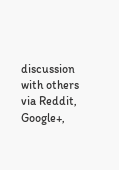discussion with others via Reddit, Google+,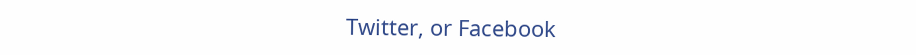Twitter, or Facebook